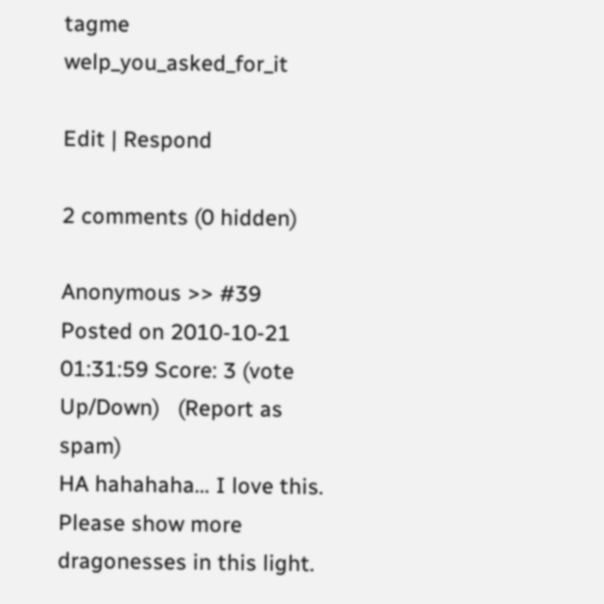tagme welp_you_asked_for_it

Edit | Respond

2 comments (0 hidden)

Anonymous >> #39
Posted on 2010-10-21 01:31:59 Score: 3 (vote Up/Down)   (Report as spam)
HA hahahaha... I love this. Please show more dragonesses in this light.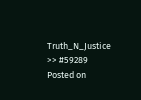Truth_N_Justice >> #59289
Posted on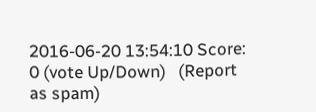2016-06-20 13:54:10 Score: 0 (vote Up/Down)   (Report as spam)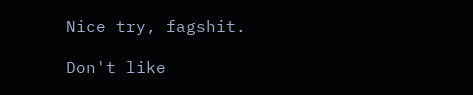Nice try, fagshit.

Don't like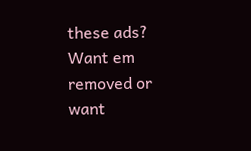these ads? Want em removed or want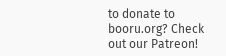to donate to booru.org? Check out our Patreon!